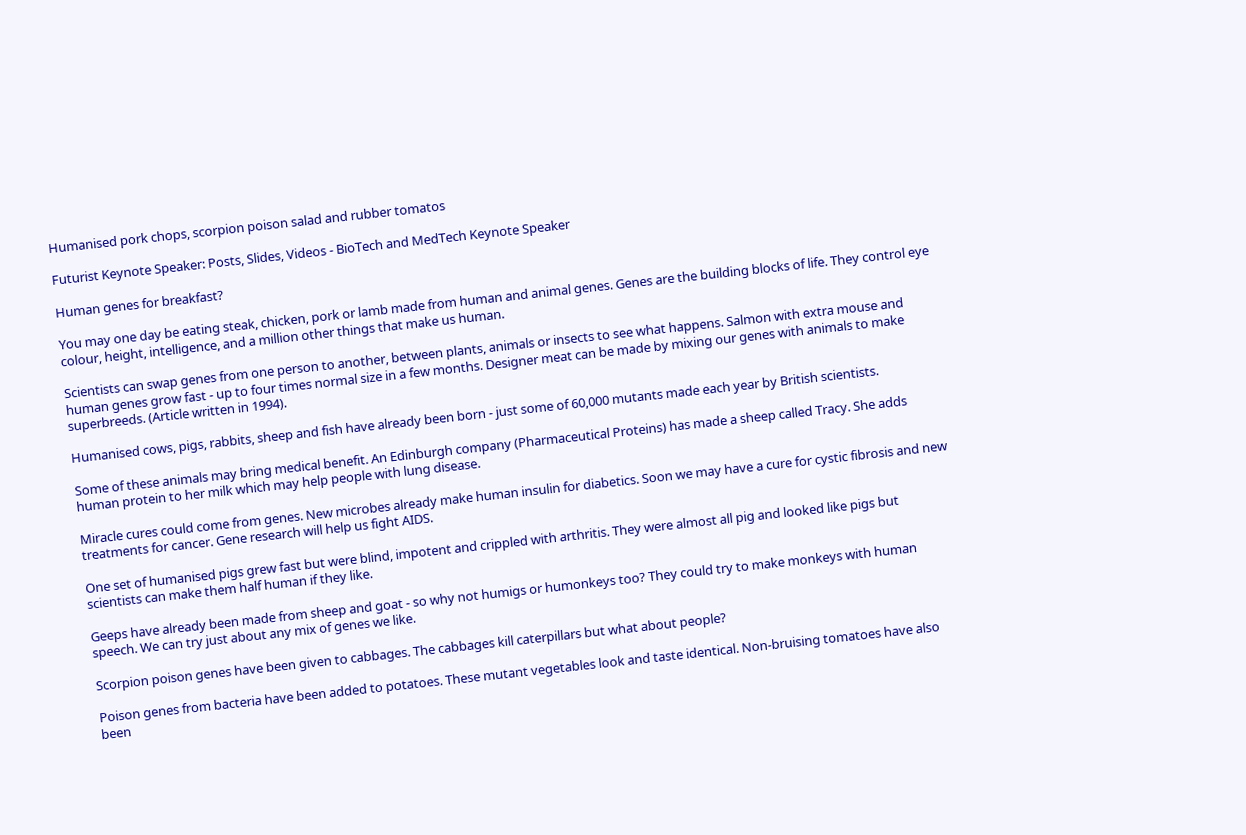Humanised pork chops, scorpion poison salad and rubber tomatos

Futurist Keynote Speaker: Posts, Slides, Videos - BioTech and MedTech Keynote Speaker

Human genes for breakfast?

You may one day be eating steak, chicken, pork or lamb made from human and animal genes. Genes are the building blocks of life. They control eye colour, height, intelligence, and a million other things that make us human.

Scientists can swap genes from one person to another, between plants, animals or insects to see what happens. Salmon with extra mouse and human genes grow fast - up to four times normal size in a few months. Designer meat can be made by mixing our genes with animals to make superbreeds. (Article written in 1994).

Humanised cows, pigs, rabbits, sheep and fish have already been born - just some of 60,000 mutants made each year by British scientists.

Some of these animals may bring medical benefit. An Edinburgh company (Pharmaceutical Proteins) has made a sheep called Tracy. She adds human protein to her milk which may help people with lung disease.

Miracle cures could come from genes. New microbes already make human insulin for diabetics. Soon we may have a cure for cystic fibrosis and new treatments for cancer. Gene research will help us fight AIDS.

One set of humanised pigs grew fast but were blind, impotent and crippled with arthritis. They were almost all pig and looked like pigs but scientists can make them half human if they like.

Geeps have already been made from sheep and goat - so why not humigs or humonkeys too? They could try to make monkeys with human speech. We can try just about any mix of genes we like.

Scorpion poison genes have been given to cabbages. The cabbages kill caterpillars but what about people?

Poison genes from bacteria have been added to potatoes. These mutant vegetables look and taste identical. Non-bruising tomatoes have also been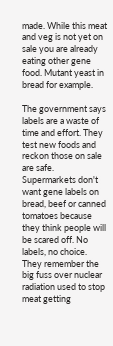made. While this meat and veg is not yet on sale you are already eating other gene food. Mutant yeast in bread for example.

The government says labels are a waste of time and effort. They test new foods and reckon those on sale are safe. Supermarkets don't want gene labels on bread, beef or canned tomatoes because they think people will be scared off. No labels, no choice. They remember the big fuss over nuclear radiation used to stop meat getting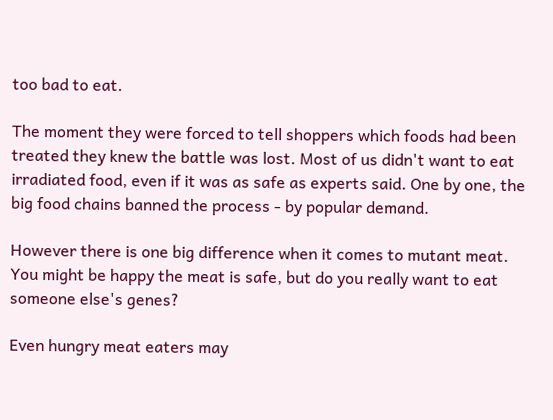too bad to eat.

The moment they were forced to tell shoppers which foods had been treated they knew the battle was lost. Most of us didn't want to eat irradiated food, even if it was as safe as experts said. One by one, the big food chains banned the process - by popular demand.

However there is one big difference when it comes to mutant meat. You might be happy the meat is safe, but do you really want to eat someone else's genes?

Even hungry meat eaters may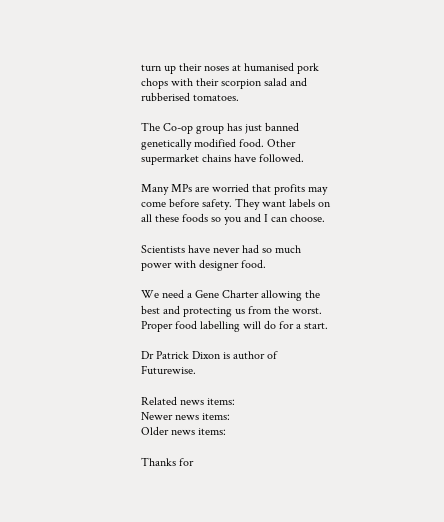turn up their noses at humanised pork chops with their scorpion salad and rubberised tomatoes.

The Co-op group has just banned genetically modified food. Other supermarket chains have followed.

Many MPs are worried that profits may come before safety. They want labels on all these foods so you and I can choose.

Scientists have never had so much power with designer food.

We need a Gene Charter allowing the best and protecting us from the worst. Proper food labelling will do for a start.

Dr Patrick Dixon is author of Futurewise.

Related news items:
Newer news items:
Older news items:

Thanks for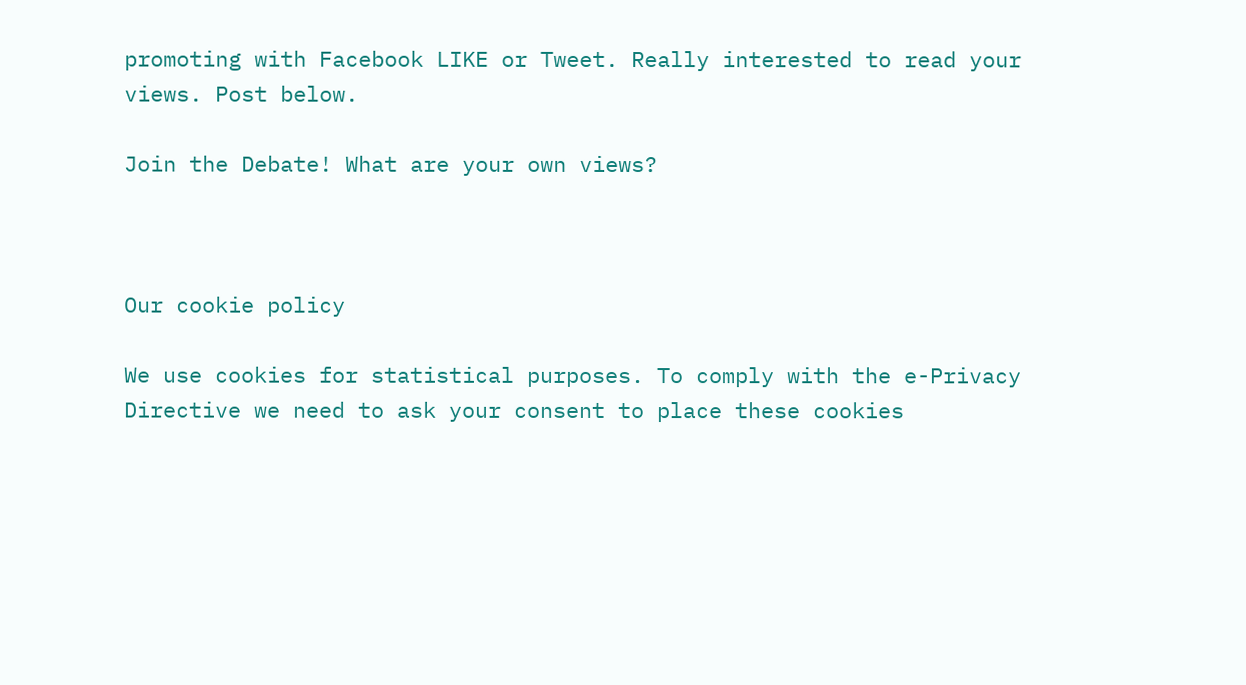promoting with Facebook LIKE or Tweet. Really interested to read your views. Post below.

Join the Debate! What are your own views?



Our cookie policy

We use cookies for statistical purposes. To comply with the e-Privacy Directive we need to ask your consent to place these cookies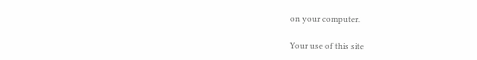on your computer.

Your use of this site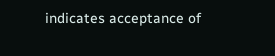indicates acceptance of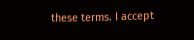these terms. I accept